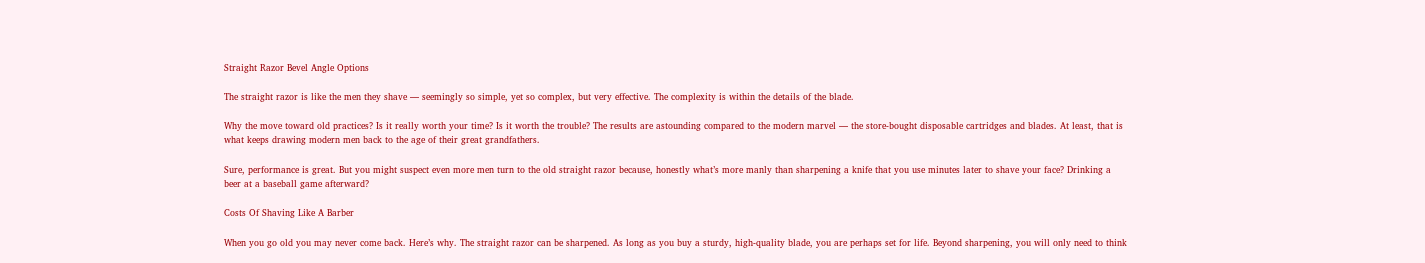Straight Razor Bevel Angle Options

The straight razor is like the men they shave — seemingly so simple, yet so complex, but very effective. The complexity is within the details of the blade.

Why the move toward old practices? Is it really worth your time? Is it worth the trouble? The results are astounding compared to the modern marvel — the store-bought disposable cartridges and blades. At least, that is what keeps drawing modern men back to the age of their great grandfathers.

Sure, performance is great. But you might suspect even more men turn to the old straight razor because, honestly what’s more manly than sharpening a knife that you use minutes later to shave your face? Drinking a beer at a baseball game afterward?

Costs Of Shaving Like A Barber

When you go old you may never come back. Here’s why. The straight razor can be sharpened. As long as you buy a sturdy, high-quality blade, you are perhaps set for life. Beyond sharpening, you will only need to think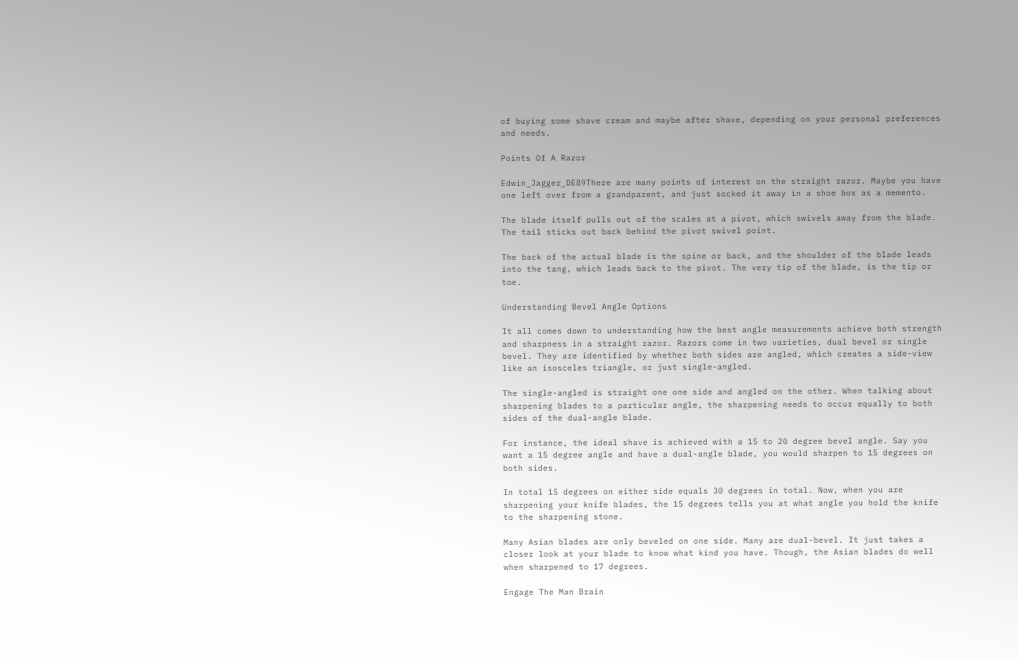of buying some shave cream and maybe after shave, depending on your personal preferences and needs.

Points Of A Razor

Edwin_Jagger_DE89There are many points of interest on the straight razor. Maybe you have one left over from a grandparent, and just socked it away in a shoe box as a memento.

The blade itself pulls out of the scales at a pivot, which swivels away from the blade. The tail sticks out back behind the pivot swivel point.

The back of the actual blade is the spine or back, and the shoulder of the blade leads into the tang, which leads back to the pivot. The very tip of the blade, is the tip or toe.

Understanding Bevel Angle Options

It all comes down to understanding how the best angle measurements achieve both strength and sharpness in a straight razor. Razors come in two varieties, dual bevel or single bevel. They are identified by whether both sides are angled, which creates a side-view like an isosceles triangle, or just single-angled.

The single-angled is straight one one side and angled on the other. When talking about sharpening blades to a particular angle, the sharpening needs to occur equally to both sides of the dual-angle blade.

For instance, the ideal shave is achieved with a 15 to 20 degree bevel angle. Say you want a 15 degree angle and have a dual-angle blade, you would sharpen to 15 degrees on both sides.

In total 15 degrees on either side equals 30 degrees in total. Now, when you are sharpening your knife blades, the 15 degrees tells you at what angle you hold the knife to the sharpening stone.

Many Asian blades are only beveled on one side. Many are dual-bevel. It just takes a closer look at your blade to know what kind you have. Though, the Asian blades do well when sharpened to 17 degrees.

Engage The Man Brain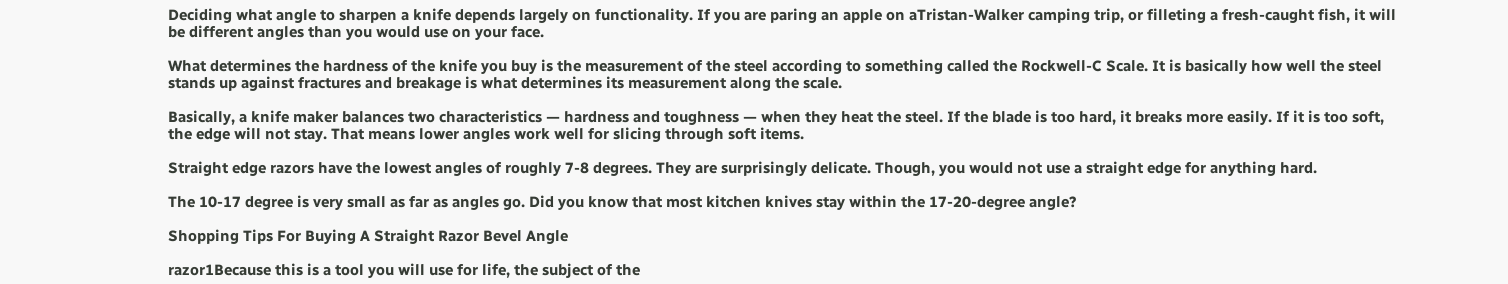Deciding what angle to sharpen a knife depends largely on functionality. If you are paring an apple on aTristan-Walker camping trip, or filleting a fresh-caught fish, it will be different angles than you would use on your face.

What determines the hardness of the knife you buy is the measurement of the steel according to something called the Rockwell-C Scale. It is basically how well the steel stands up against fractures and breakage is what determines its measurement along the scale.

Basically, a knife maker balances two characteristics — hardness and toughness — when they heat the steel. If the blade is too hard, it breaks more easily. If it is too soft, the edge will not stay. That means lower angles work well for slicing through soft items.

Straight edge razors have the lowest angles of roughly 7-8 degrees. They are surprisingly delicate. Though, you would not use a straight edge for anything hard.

The 10-17 degree is very small as far as angles go. Did you know that most kitchen knives stay within the 17-20-degree angle?

Shopping Tips For Buying A Straight Razor Bevel Angle

razor1Because this is a tool you will use for life, the subject of the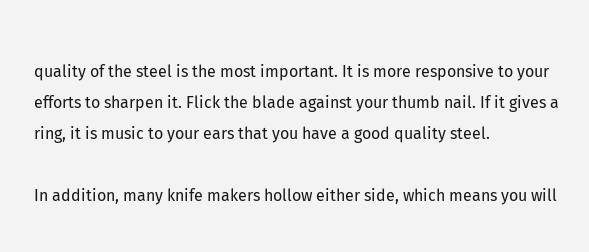quality of the steel is the most important. It is more responsive to your efforts to sharpen it. Flick the blade against your thumb nail. If it gives a ring, it is music to your ears that you have a good quality steel.

In addition, many knife makers hollow either side, which means you will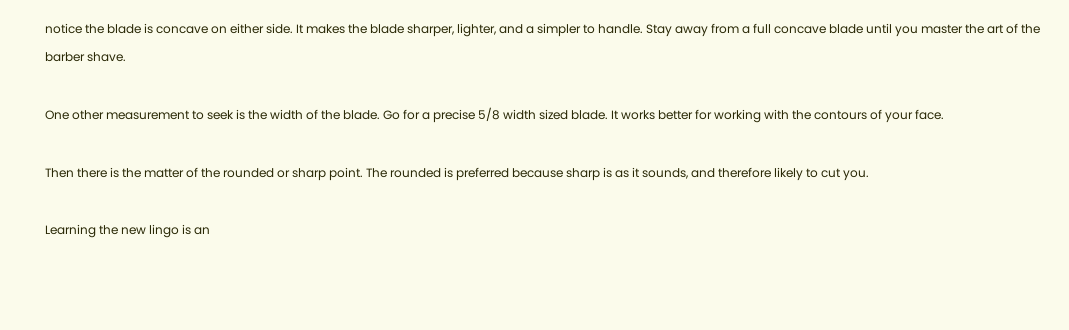notice the blade is concave on either side. It makes the blade sharper, lighter, and a simpler to handle. Stay away from a full concave blade until you master the art of the barber shave.

One other measurement to seek is the width of the blade. Go for a precise 5/8 width sized blade. It works better for working with the contours of your face.

Then there is the matter of the rounded or sharp point. The rounded is preferred because sharp is as it sounds, and therefore likely to cut you.

Learning the new lingo is an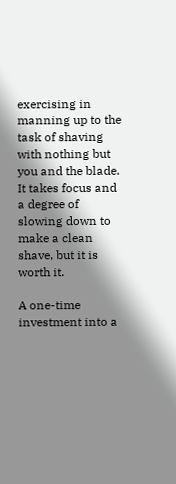exercising in manning up to the task of shaving with nothing but you and the blade. It takes focus and a degree of slowing down to make a clean shave, but it is worth it.

A one-time investment into a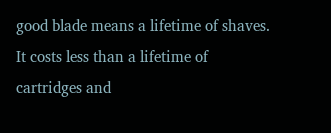good blade means a lifetime of shaves. It costs less than a lifetime of cartridges and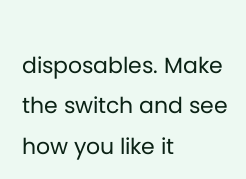disposables. Make the switch and see how you like it